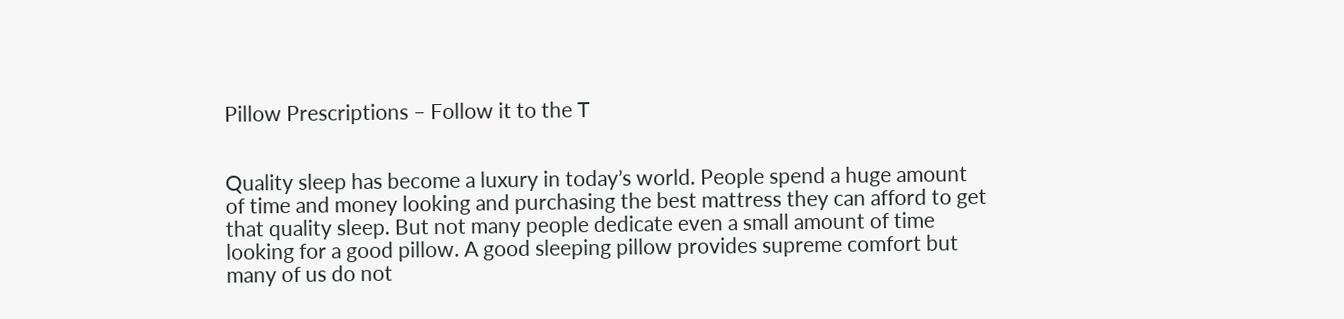Pillow Prescriptions – Follow it to the T


Quality sleep has become a luxury in today’s world. People spend a huge amount of time and money looking and purchasing the best mattress they can afford to get that quality sleep. But not many people dedicate even a small amount of time looking for a good pillow. A good sleeping pillow provides supreme comfort but many of us do not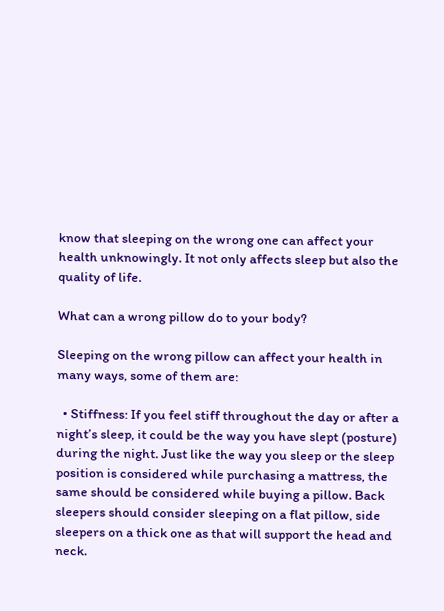know that sleeping on the wrong one can affect your health unknowingly. It not only affects sleep but also the quality of life.

What can a wrong pillow do to your body?

Sleeping on the wrong pillow can affect your health in many ways, some of them are:

  • Stiffness: If you feel stiff throughout the day or after a night’s sleep, it could be the way you have slept (posture) during the night. Just like the way you sleep or the sleep position is considered while purchasing a mattress, the same should be considered while buying a pillow. Back sleepers should consider sleeping on a flat pillow, side sleepers on a thick one as that will support the head and neck.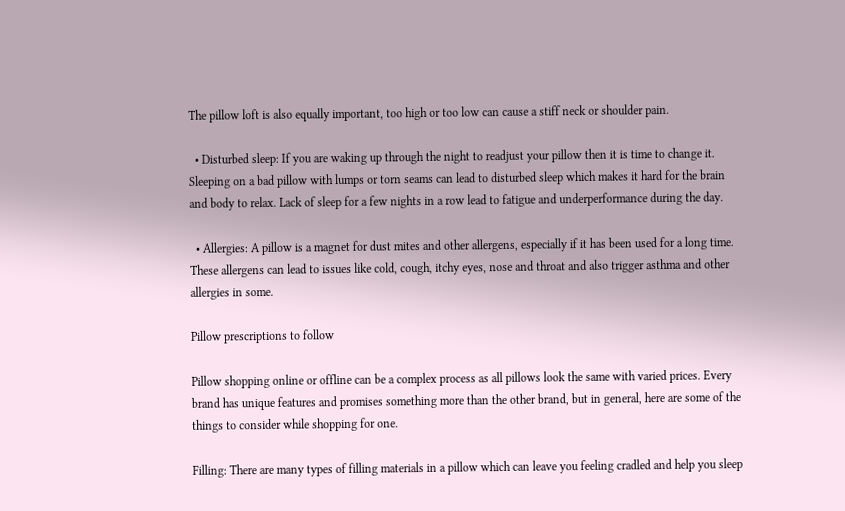The pillow loft is also equally important, too high or too low can cause a stiff neck or shoulder pain.

  • Disturbed sleep: If you are waking up through the night to readjust your pillow then it is time to change it. Sleeping on a bad pillow with lumps or torn seams can lead to disturbed sleep which makes it hard for the brain and body to relax. Lack of sleep for a few nights in a row lead to fatigue and underperformance during the day.

  • Allergies: A pillow is a magnet for dust mites and other allergens, especially if it has been used for a long time. These allergens can lead to issues like cold, cough, itchy eyes, nose and throat and also trigger asthma and other allergies in some.

Pillow prescriptions to follow

Pillow shopping online or offline can be a complex process as all pillows look the same with varied prices. Every brand has unique features and promises something more than the other brand, but in general, here are some of the things to consider while shopping for one.

Filling: There are many types of filling materials in a pillow which can leave you feeling cradled and help you sleep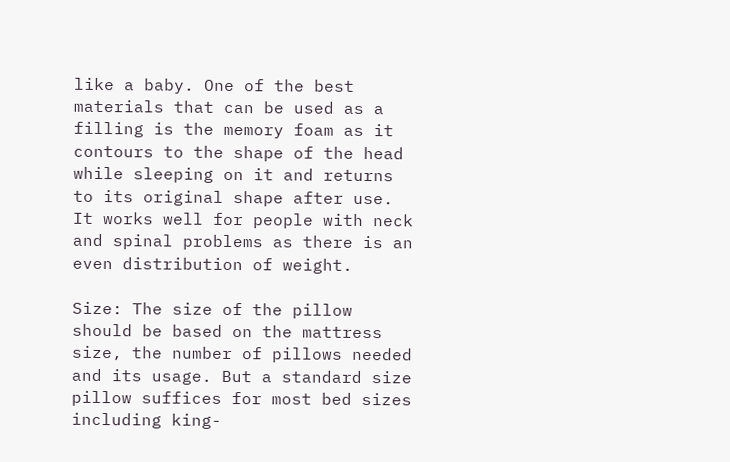like a baby. One of the best materials that can be used as a filling is the memory foam as it contours to the shape of the head while sleeping on it and returns to its original shape after use. It works well for people with neck and spinal problems as there is an even distribution of weight.

Size: The size of the pillow should be based on the mattress size, the number of pillows needed and its usage. But a standard size pillow suffices for most bed sizes including king-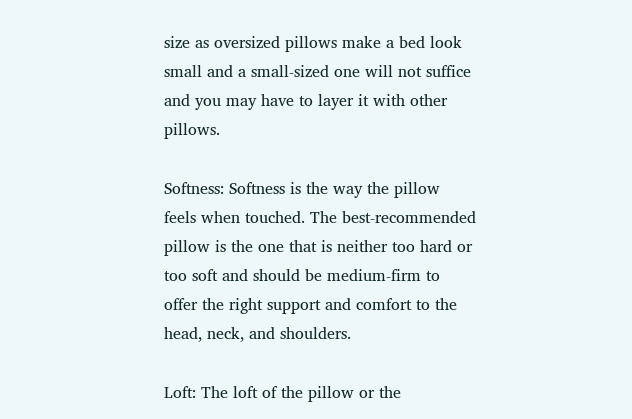size as oversized pillows make a bed look small and a small-sized one will not suffice and you may have to layer it with other pillows.

Softness: Softness is the way the pillow feels when touched. The best-recommended pillow is the one that is neither too hard or too soft and should be medium-firm to offer the right support and comfort to the head, neck, and shoulders.

Loft: The loft of the pillow or the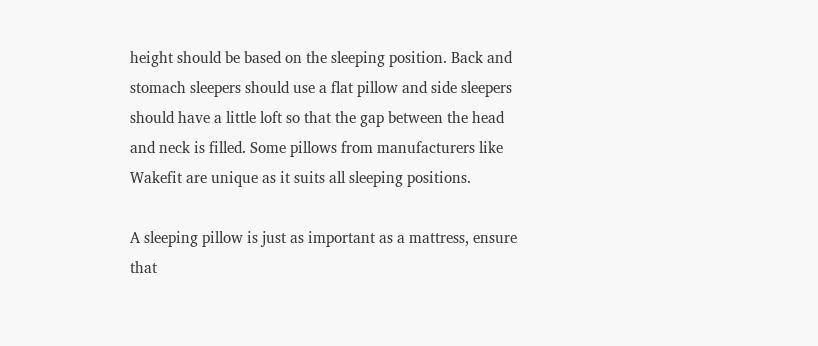height should be based on the sleeping position. Back and stomach sleepers should use a flat pillow and side sleepers should have a little loft so that the gap between the head and neck is filled. Some pillows from manufacturers like Wakefit are unique as it suits all sleeping positions.

A sleeping pillow is just as important as a mattress, ensure that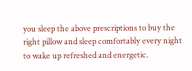you sleep the above prescriptions to buy the right pillow and sleep comfortably every night to wake up refreshed and energetic.